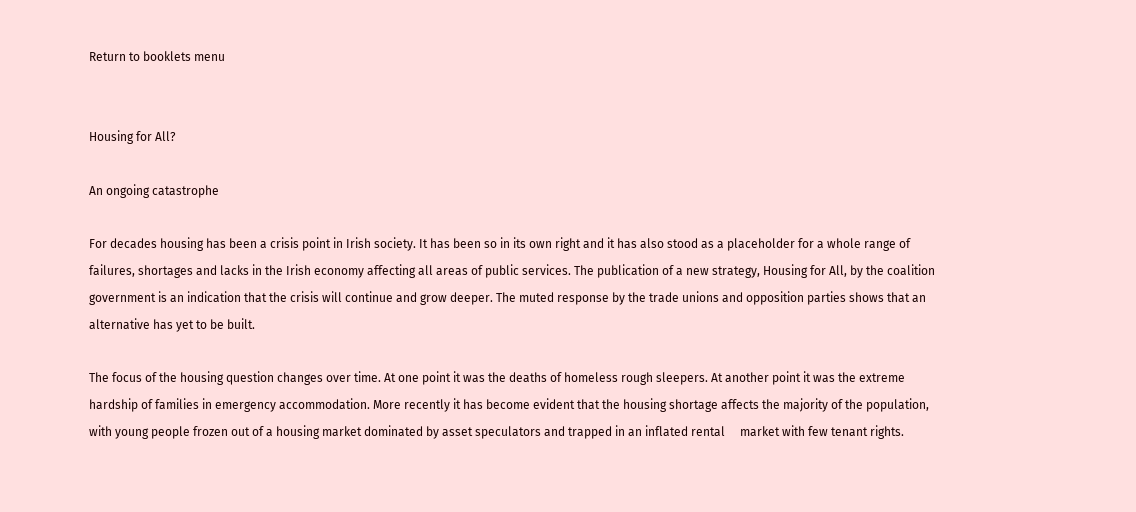Return to booklets menu


Housing for All?

An ongoing catastrophe

For decades housing has been a crisis point in Irish society. It has been so in its own right and it has also stood as a placeholder for a whole range of failures, shortages and lacks in the Irish economy affecting all areas of public services. The publication of a new strategy, Housing for All, by the coalition government is an indication that the crisis will continue and grow deeper. The muted response by the trade unions and opposition parties shows that an alternative has yet to be built.

The focus of the housing question changes over time. At one point it was the deaths of homeless rough sleepers. At another point it was the extreme hardship of families in emergency accommodation. More recently it has become evident that the housing shortage affects the majority of the population, with young people frozen out of a housing market dominated by asset speculators and trapped in an inflated rental     market with few tenant rights.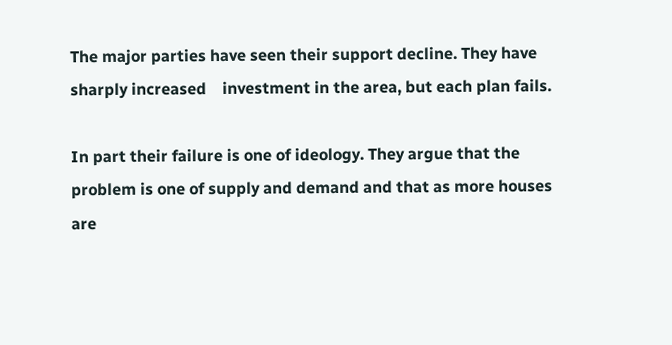The major parties have seen their support decline. They have sharply increased    investment in the area, but each plan fails.

In part their failure is one of ideology. They argue that the problem is one of supply and demand and that as more houses are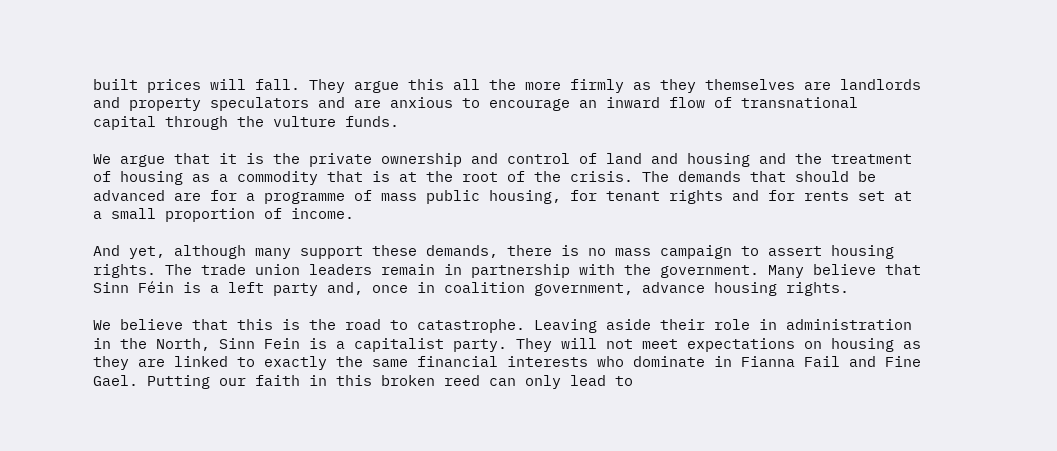built prices will fall. They argue this all the more firmly as they themselves are landlords and property speculators and are anxious to encourage an inward flow of transnational capital through the vulture funds.

We argue that it is the private ownership and control of land and housing and the treatment of housing as a commodity that is at the root of the crisis. The demands that should be advanced are for a programme of mass public housing, for tenant rights and for rents set at a small proportion of income.

And yet, although many support these demands, there is no mass campaign to assert housing rights. The trade union leaders remain in partnership with the government. Many believe that Sinn Féin is a left party and, once in coalition government, advance housing rights.

We believe that this is the road to catastrophe. Leaving aside their role in administration in the North, Sinn Fein is a capitalist party. They will not meet expectations on housing as they are linked to exactly the same financial interests who dominate in Fianna Fail and Fine Gael. Putting our faith in this broken reed can only lead to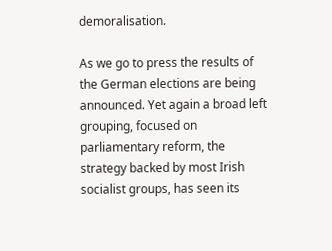demoralisation.

As we go to press the results of the German elections are being announced. Yet again a broad left grouping, focused on parliamentary reform, the strategy backed by most Irish socialist groups, has seen its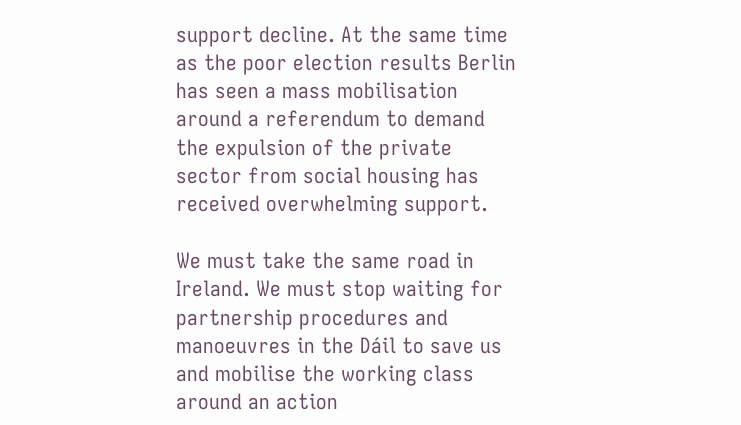support decline. At the same time as the poor election results Berlin has seen a mass mobilisation around a referendum to demand the expulsion of the private sector from social housing has received overwhelming support.

We must take the same road in Ireland. We must stop waiting for partnership procedures and manoeuvres in the Dáil to save us and mobilise the working class around an action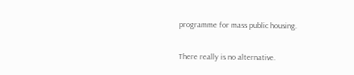programme for mass public housing.

There really is no alternative.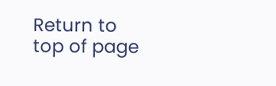Return to top of page